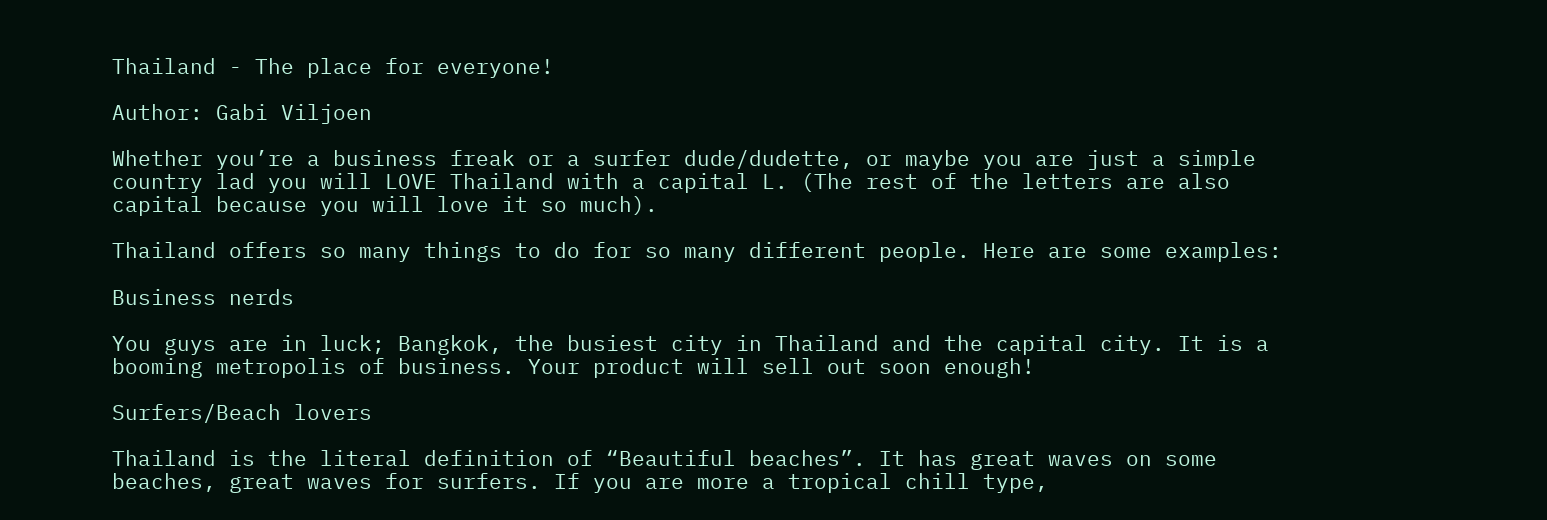Thailand - The place for everyone!

Author: Gabi Viljoen

Whether you’re a business freak or a surfer dude/dudette, or maybe you are just a simple country lad you will LOVE Thailand with a capital L. (The rest of the letters are also capital because you will love it so much).

Thailand offers so many things to do for so many different people. Here are some examples:

Business nerds

You guys are in luck; Bangkok, the busiest city in Thailand and the capital city. It is a booming metropolis of business. Your product will sell out soon enough!

Surfers/Beach lovers

Thailand is the literal definition of “Beautiful beaches”. It has great waves on some beaches, great waves for surfers. If you are more a tropical chill type,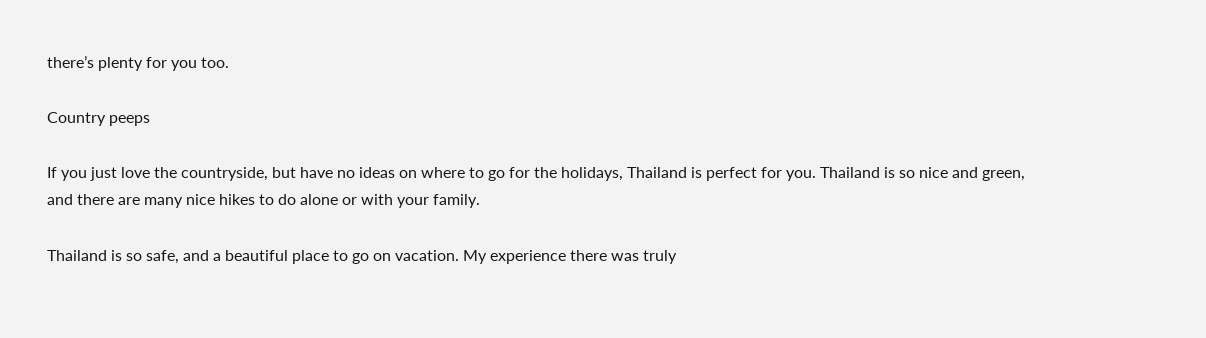there’s plenty for you too.

Country peeps

If you just love the countryside, but have no ideas on where to go for the holidays, Thailand is perfect for you. Thailand is so nice and green, and there are many nice hikes to do alone or with your family.

Thailand is so safe, and a beautiful place to go on vacation. My experience there was truly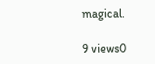magical.

9 views0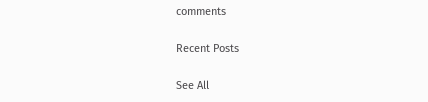comments

Recent Posts

See All